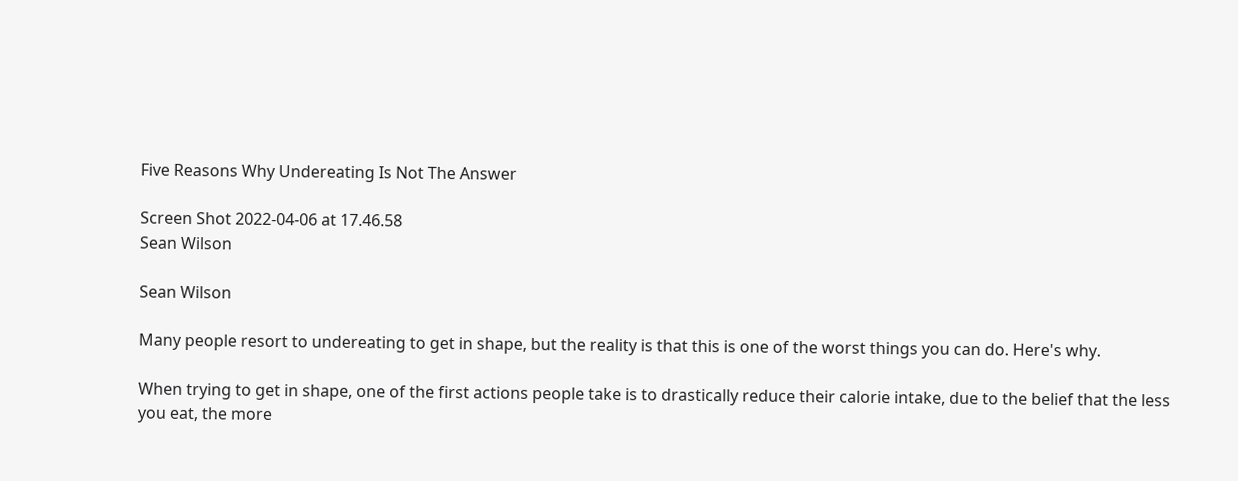Five Reasons Why Undereating Is Not The Answer

Screen Shot 2022-04-06 at 17.46.58
Sean Wilson

Sean Wilson

Many people resort to undereating to get in shape, but the reality is that this is one of the worst things you can do. Here's why.

When trying to get in shape, one of the first actions people take is to drastically reduce their calorie intake, due to the belief that the less you eat, the more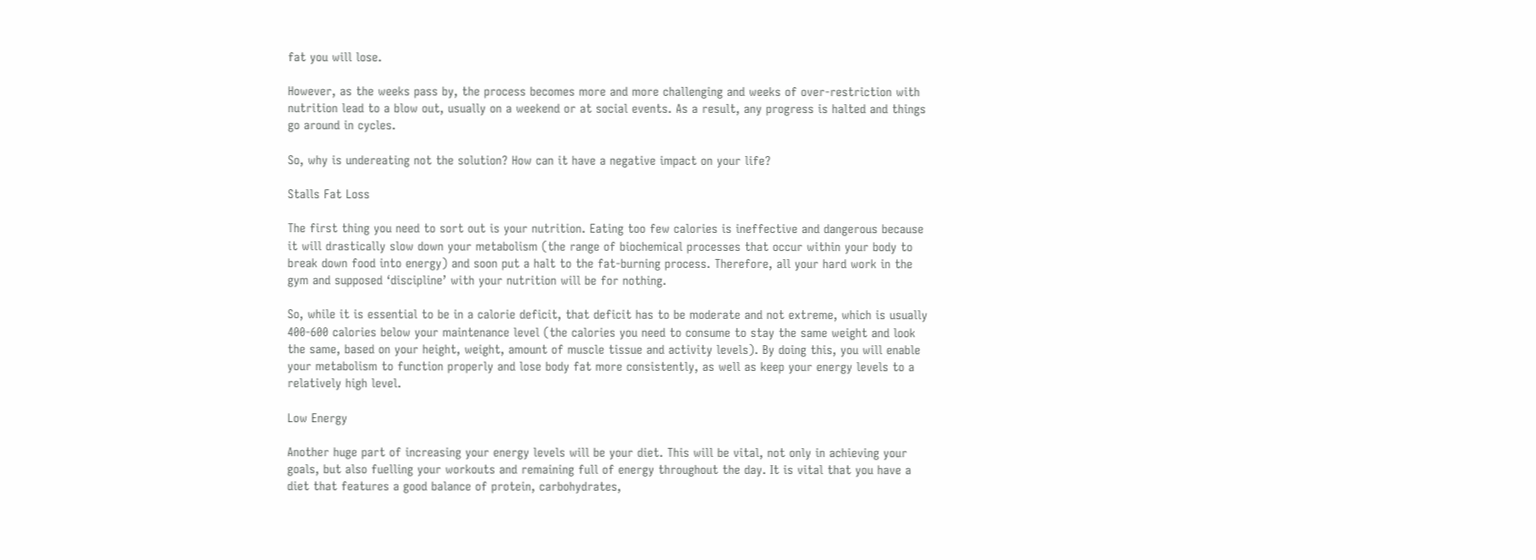fat you will lose.

However, as the weeks pass by, the process becomes more and more challenging and weeks of over-restriction with nutrition lead to a blow out, usually on a weekend or at social events. As a result, any progress is halted and things go around in cycles.

So, why is undereating not the solution? How can it have a negative impact on your life?

Stalls Fat Loss

The first thing you need to sort out is your nutrition. Eating too few calories is ineffective and dangerous because it will drastically slow down your metabolism (the range of biochemical processes that occur within your body to break down food into energy) and soon put a halt to the fat-burning process. Therefore, all your hard work in the gym and supposed ‘discipline’ with your nutrition will be for nothing.

So, while it is essential to be in a calorie deficit, that deficit has to be moderate and not extreme, which is usually 400-600 calories below your maintenance level (the calories you need to consume to stay the same weight and look the same, based on your height, weight, amount of muscle tissue and activity levels). By doing this, you will enable your metabolism to function properly and lose body fat more consistently, as well as keep your energy levels to a relatively high level.

Low Energy

Another huge part of increasing your energy levels will be your diet. This will be vital, not only in achieving your goals, but also fuelling your workouts and remaining full of energy throughout the day. It is vital that you have a diet that features a good balance of protein, carbohydrates,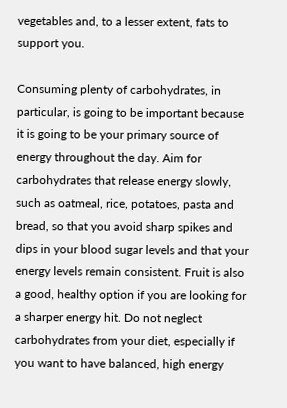vegetables and, to a lesser extent, fats to support you.

Consuming plenty of carbohydrates, in particular, is going to be important because it is going to be your primary source of energy throughout the day. Aim for carbohydrates that release energy slowly, such as oatmeal, rice, potatoes, pasta and bread, so that you avoid sharp spikes and dips in your blood sugar levels and that your energy levels remain consistent. Fruit is also a good, healthy option if you are looking for a sharper energy hit. Do not neglect carbohydrates from your diet, especially if you want to have balanced, high energy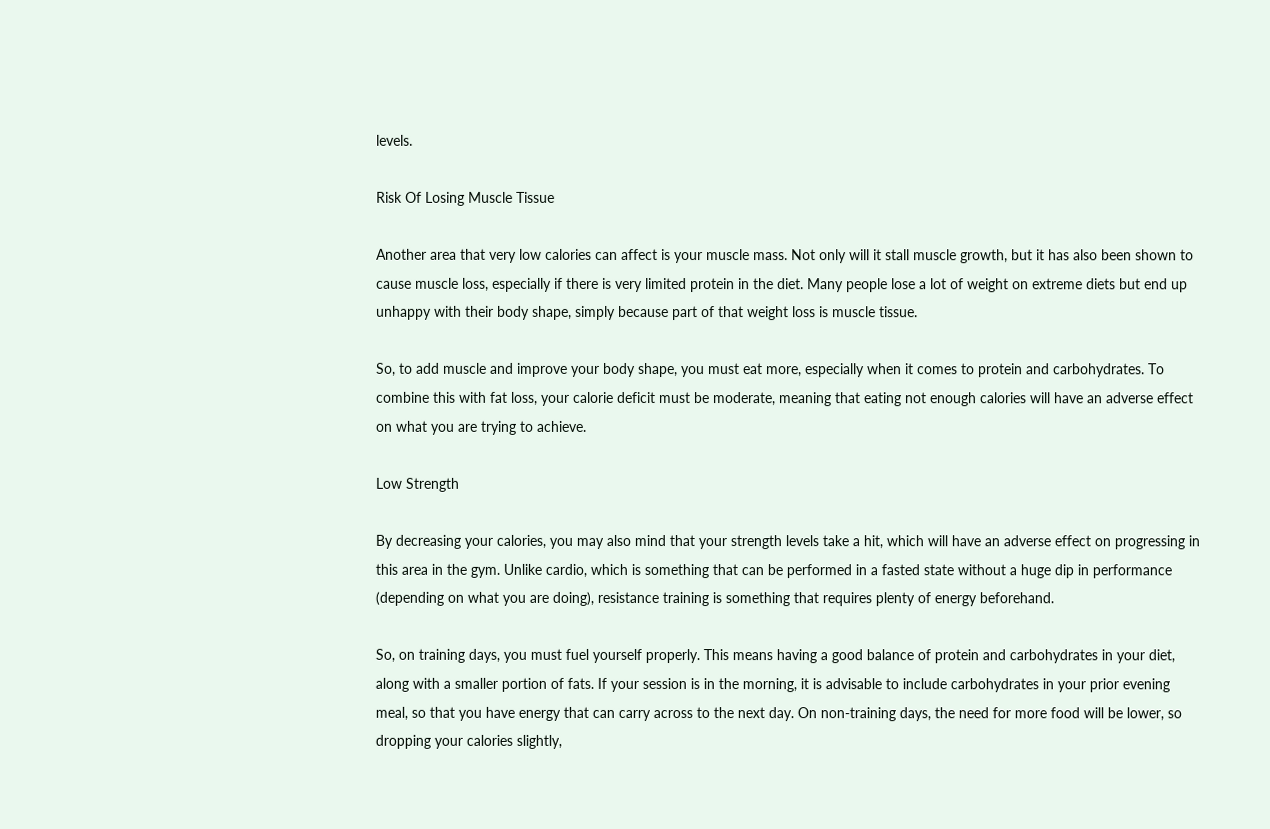levels.

Risk Of Losing Muscle Tissue

Another area that very low calories can affect is your muscle mass. Not only will it stall muscle growth, but it has also been shown to cause muscle loss, especially if there is very limited protein in the diet. Many people lose a lot of weight on extreme diets but end up unhappy with their body shape, simply because part of that weight loss is muscle tissue.

So, to add muscle and improve your body shape, you must eat more, especially when it comes to protein and carbohydrates. To combine this with fat loss, your calorie deficit must be moderate, meaning that eating not enough calories will have an adverse effect on what you are trying to achieve.

Low Strength

By decreasing your calories, you may also mind that your strength levels take a hit, which will have an adverse effect on progressing in this area in the gym. Unlike cardio, which is something that can be performed in a fasted state without a huge dip in performance (depending on what you are doing), resistance training is something that requires plenty of energy beforehand.

So, on training days, you must fuel yourself properly. This means having a good balance of protein and carbohydrates in your diet, along with a smaller portion of fats. If your session is in the morning, it is advisable to include carbohydrates in your prior evening meal, so that you have energy that can carry across to the next day. On non-training days, the need for more food will be lower, so dropping your calories slightly,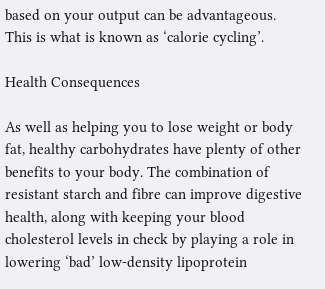based on your output can be advantageous. This is what is known as ‘calorie cycling’.

Health Consequences

As well as helping you to lose weight or body fat, healthy carbohydrates have plenty of other benefits to your body. The combination of resistant starch and fibre can improve digestive health, along with keeping your blood cholesterol levels in check by playing a role in lowering ‘bad’ low-density lipoprotein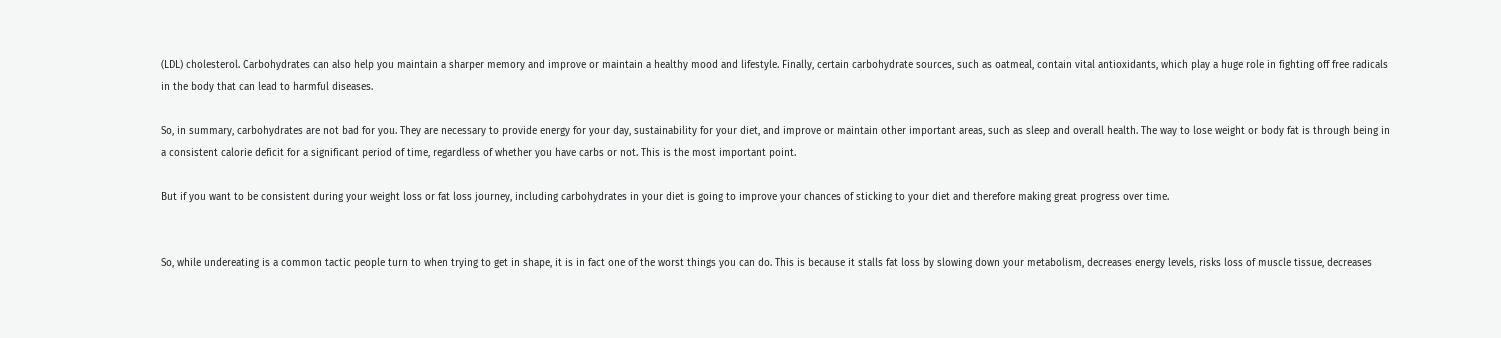(LDL) cholesterol. Carbohydrates can also help you maintain a sharper memory and improve or maintain a healthy mood and lifestyle. Finally, certain carbohydrate sources, such as oatmeal, contain vital antioxidants, which play a huge role in fighting off free radicals in the body that can lead to harmful diseases.

So, in summary, carbohydrates are not bad for you. They are necessary to provide energy for your day, sustainability for your diet, and improve or maintain other important areas, such as sleep and overall health. The way to lose weight or body fat is through being in a consistent calorie deficit for a significant period of time, regardless of whether you have carbs or not. This is the most important point.

But if you want to be consistent during your weight loss or fat loss journey, including carbohydrates in your diet is going to improve your chances of sticking to your diet and therefore making great progress over time.


So, while undereating is a common tactic people turn to when trying to get in shape, it is in fact one of the worst things you can do. This is because it stalls fat loss by slowing down your metabolism, decreases energy levels, risks loss of muscle tissue, decreases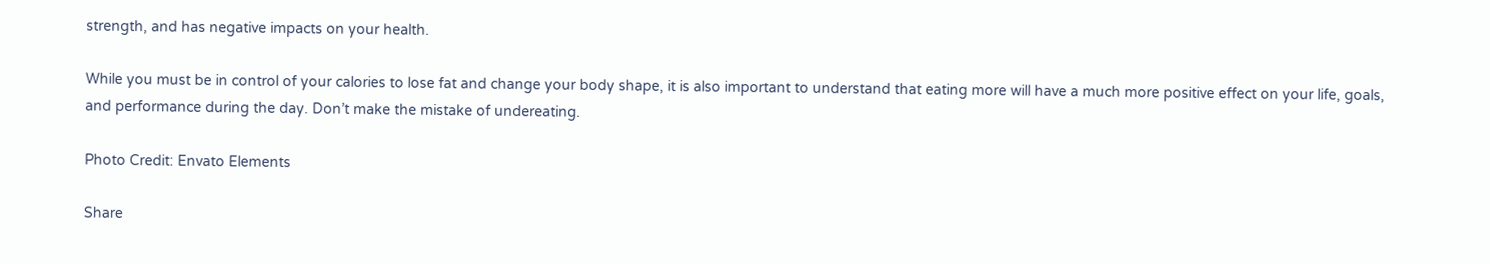strength, and has negative impacts on your health.

While you must be in control of your calories to lose fat and change your body shape, it is also important to understand that eating more will have a much more positive effect on your life, goals, and performance during the day. Don’t make the mistake of undereating.

Photo Credit: Envato Elements

Share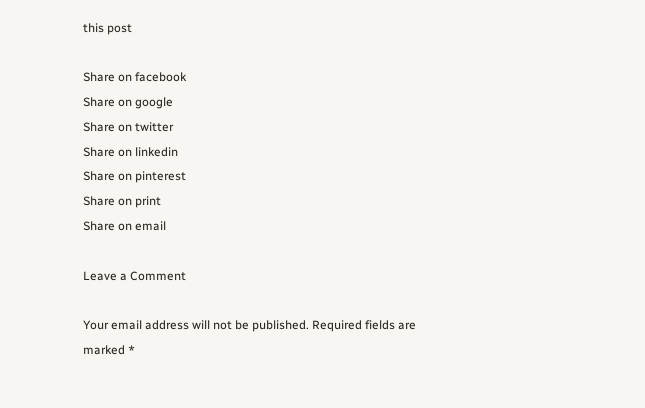this post

Share on facebook
Share on google
Share on twitter
Share on linkedin
Share on pinterest
Share on print
Share on email

Leave a Comment

Your email address will not be published. Required fields are marked *